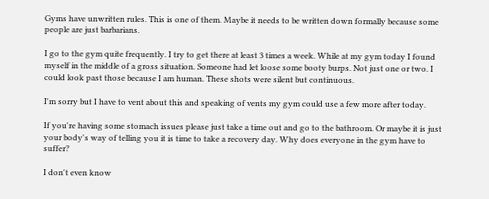Gyms have unwritten rules. This is one of them. Maybe it needs to be written down formally because some people are just barbarians.

I go to the gym quite frequently. I try to get there at least 3 times a week. While at my gym today I found myself in the middle of a gross situation. Someone had let loose some booty burps. Not just one or two. I could look past those because I am human. These shots were silent but continuous.

I'm sorry but I have to vent about this and speaking of vents my gym could use a few more after today.

If you're having some stomach issues please just take a time out and go to the bathroom. Or maybe it is just your body's way of telling you it is time to take a recovery day. Why does everyone in the gym have to suffer?

I don't even know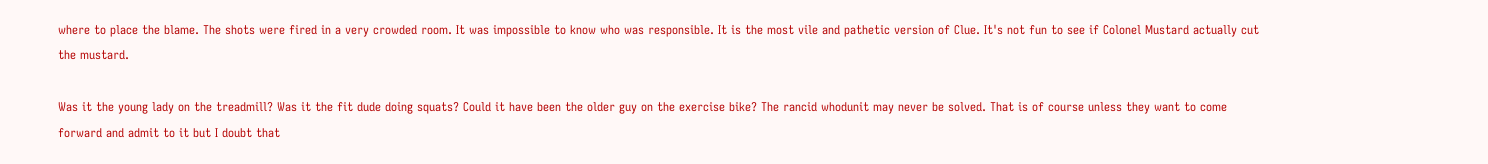where to place the blame. The shots were fired in a very crowded room. It was impossible to know who was responsible. It is the most vile and pathetic version of Clue. It's not fun to see if Colonel Mustard actually cut the mustard.

Was it the young lady on the treadmill? Was it the fit dude doing squats? Could it have been the older guy on the exercise bike? The rancid whodunit may never be solved. That is of course unless they want to come forward and admit to it but I doubt that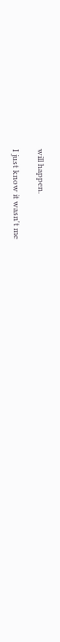will happen.

I just know it wasn't me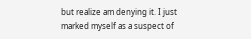but realize am denying it. I just marked myself as a suspect of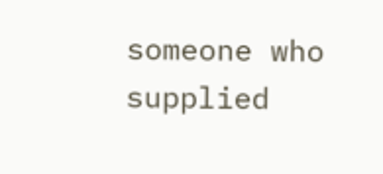someone who supplied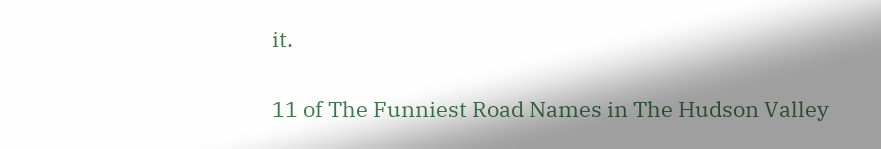it.

11 of The Funniest Road Names in The Hudson Valley